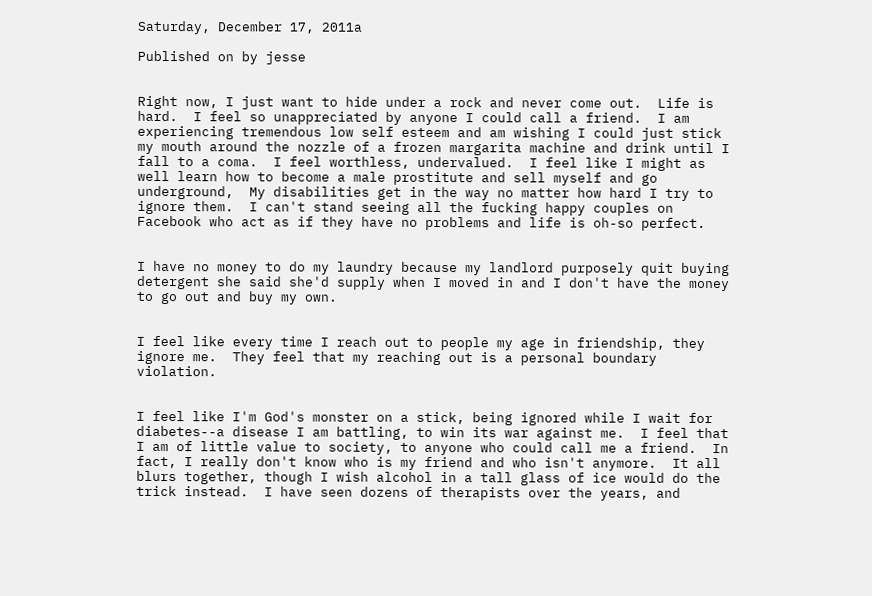Saturday, December 17, 2011a

Published on by jesse


Right now, I just want to hide under a rock and never come out.  Life is hard.  I feel so unappreciated by anyone I could call a friend.  I am experiencing tremendous low self esteem and am wishing I could just stick my mouth around the nozzle of a frozen margarita machine and drink until I fall to a coma.  I feel worthless, undervalued.  I feel like I might as well learn how to become a male prostitute and sell myself and go underground,  My disabilities get in the way no matter how hard I try to ignore them.  I can't stand seeing all the fucking happy couples on Facebook who act as if they have no problems and life is oh-so perfect.


I have no money to do my laundry because my landlord purposely quit buying detergent she said she'd supply when I moved in and I don't have the money to go out and buy my own.


I feel like every time I reach out to people my age in friendship, they ignore me.  They feel that my reaching out is a personal boundary violation.


I feel like I'm God's monster on a stick, being ignored while I wait for diabetes--a disease I am battling, to win its war against me.  I feel that I am of little value to society, to anyone who could call me a friend.  In fact, I really don't know who is my friend and who isn't anymore.  It all blurs together, though I wish alcohol in a tall glass of ice would do the trick instead.  I have seen dozens of therapists over the years, and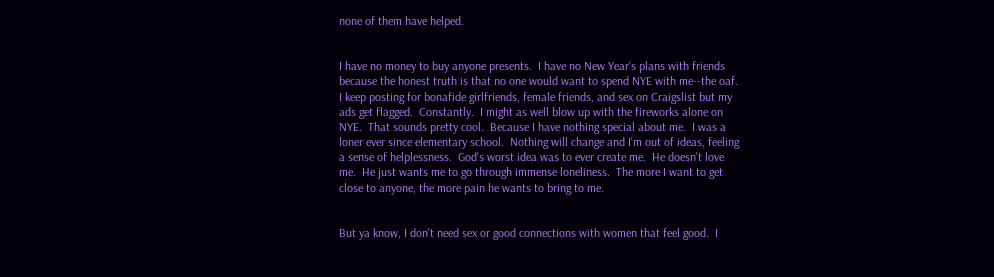none of them have helped.


I have no money to buy anyone presents.  I have no New Year's plans with friends because the honest truth is that no one would want to spend NYE with me--the oaf.  I keep posting for bonafide girlfriends, female friends, and sex on Craigslist but my ads get flagged.  Constantly.  I might as well blow up with the fireworks alone on NYE.  That sounds pretty cool.  Because I have nothing special about me.  I was a loner ever since elementary school.  Nothing will change and I'm out of ideas, feeling a sense of helplessness.  God's worst idea was to ever create me.  He doesn't love me.  He just wants me to go through immense loneliness.  The more I want to get close to anyone, the more pain he wants to bring to me.


But ya know, I don't need sex or good connections with women that feel good.  I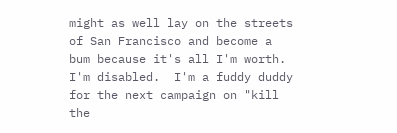might as well lay on the streets of San Francisco and become a bum because it's all I'm worth.  I'm disabled.  I'm a fuddy duddy for the next campaign on "kill the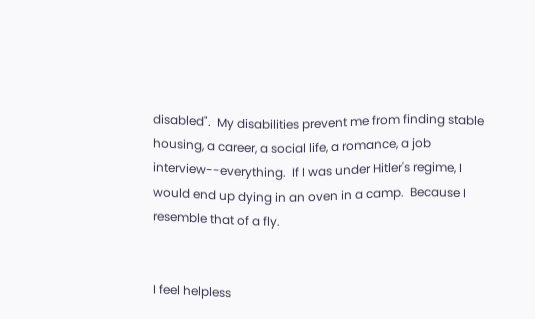disabled".  My disabilities prevent me from finding stable housing, a career, a social life, a romance, a job interview--everything.  If I was under Hitler's regime, I would end up dying in an oven in a camp.  Because I resemble that of a fly.


I feel helpless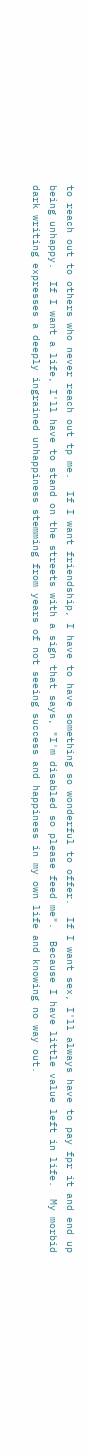to reach out to others who never reach out tp me.  If I want friendship, I have to have something so wonderful to offer.  If I want sex, I'll always have to pay fpr it and end up being unhappy.  If I want a life, I'll have to stand on the streets with a sign that says, "I'm disabled so please feed me".  Because I have little value left in life.  My morbid dark writing expresses a deeply ingrained unhappiness stemming from years of not seeing success and happiness in my own life and knowing no way out.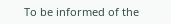To be informed of the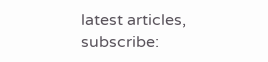latest articles, subscribe: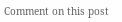Comment on this post